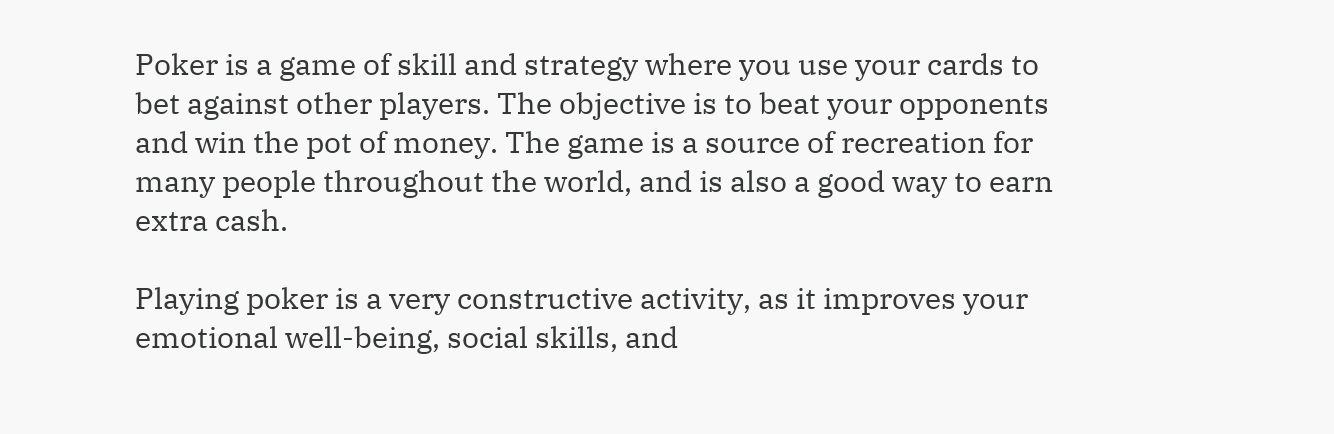Poker is a game of skill and strategy where you use your cards to bet against other players. The objective is to beat your opponents and win the pot of money. The game is a source of recreation for many people throughout the world, and is also a good way to earn extra cash.

Playing poker is a very constructive activity, as it improves your emotional well-being, social skills, and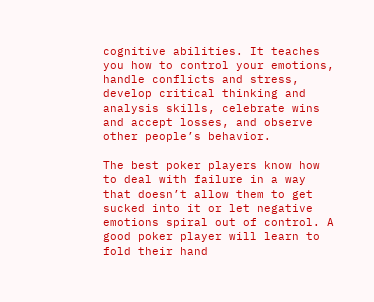cognitive abilities. It teaches you how to control your emotions, handle conflicts and stress, develop critical thinking and analysis skills, celebrate wins and accept losses, and observe other people’s behavior.

The best poker players know how to deal with failure in a way that doesn’t allow them to get sucked into it or let negative emotions spiral out of control. A good poker player will learn to fold their hand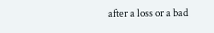after a loss or a bad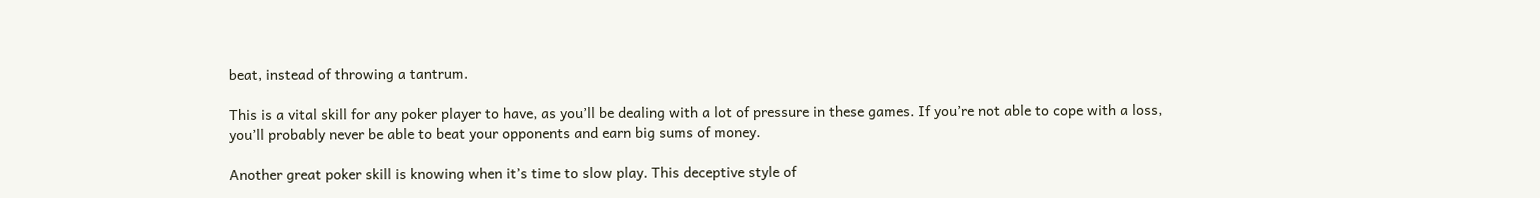beat, instead of throwing a tantrum.

This is a vital skill for any poker player to have, as you’ll be dealing with a lot of pressure in these games. If you’re not able to cope with a loss, you’ll probably never be able to beat your opponents and earn big sums of money.

Another great poker skill is knowing when it’s time to slow play. This deceptive style of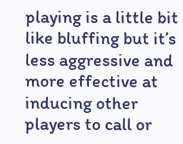playing is a little bit like bluffing but it’s less aggressive and more effective at inducing other players to call or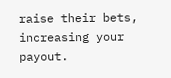raise their bets, increasing your payout.